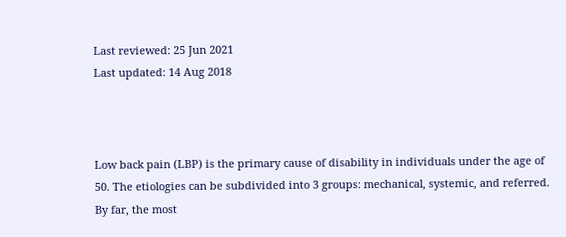Last reviewed: 25 Jun 2021
Last updated: 14 Aug 2018



Low back pain (LBP) is the primary cause of disability in individuals under the age of 50. The etiologies can be subdivided into 3 groups: mechanical, systemic, and referred. By far, the most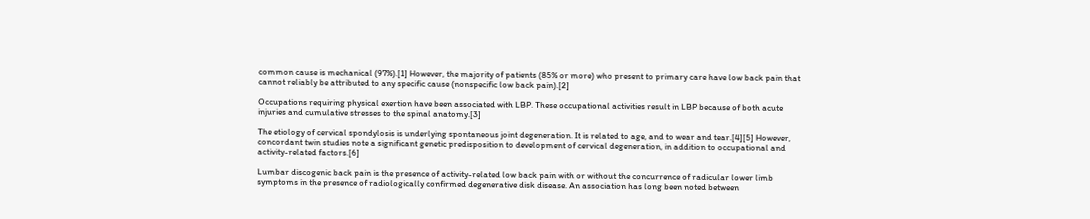common cause is mechanical (97%).[1] However, the majority of patients (85% or more) who present to primary care have low back pain that cannot reliably be attributed to any specific cause (nonspecific low back pain).[2]

Occupations requiring physical exertion have been associated with LBP. These occupational activities result in LBP because of both acute injuries and cumulative stresses to the spinal anatomy.[3]

The etiology of cervical spondylosis is underlying spontaneous joint degeneration. It is related to age, and to wear and tear.[4][5] However, concordant twin studies note a significant genetic predisposition to development of cervical degeneration, in addition to occupational and activity-related factors.[6]

Lumbar discogenic back pain is the presence of activity-related low back pain with or without the concurrence of radicular lower limb symptoms in the presence of radiologically confirmed degenerative disk disease. An association has long been noted between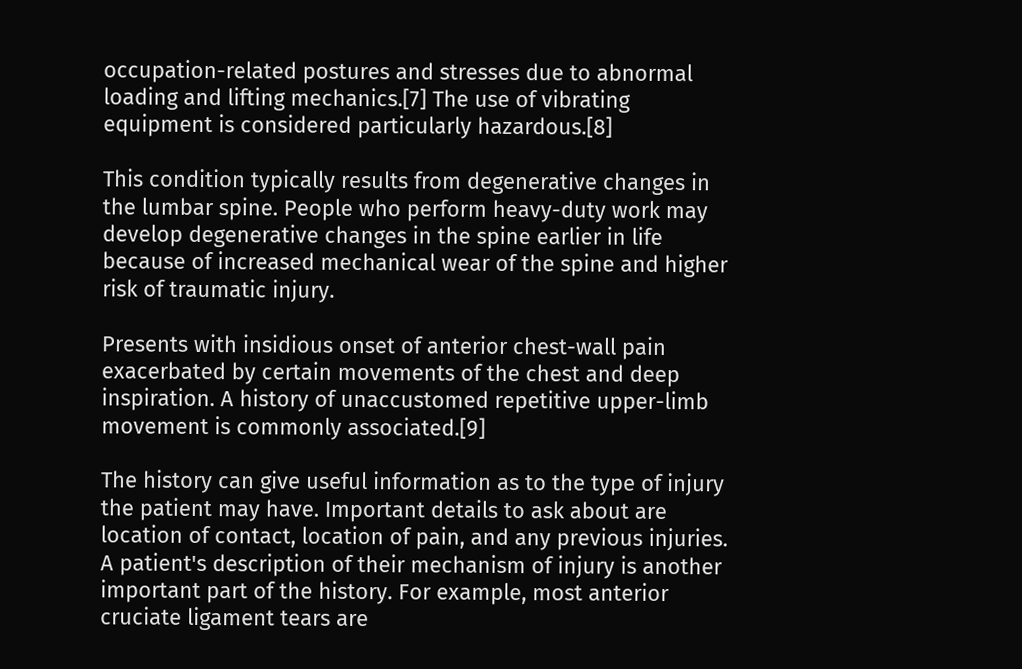occupation-related postures and stresses due to abnormal loading and lifting mechanics.[7] The use of vibrating equipment is considered particularly hazardous.[8]

This condition typically results from degenerative changes in the lumbar spine. People who perform heavy-duty work may develop degenerative changes in the spine earlier in life because of increased mechanical wear of the spine and higher risk of traumatic injury.

Presents with insidious onset of anterior chest-wall pain exacerbated by certain movements of the chest and deep inspiration. A history of unaccustomed repetitive upper-limb movement is commonly associated.[9]

The history can give useful information as to the type of injury the patient may have. Important details to ask about are location of contact, location of pain, and any previous injuries. A patient's description of their mechanism of injury is another important part of the history. For example, most anterior cruciate ligament tears are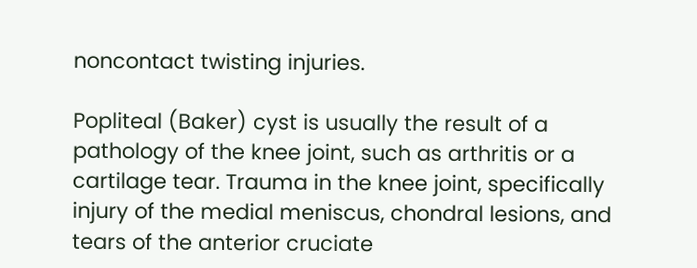noncontact twisting injuries.

Popliteal (Baker) cyst is usually the result of a pathology of the knee joint, such as arthritis or a cartilage tear. Trauma in the knee joint, specifically injury of the medial meniscus, chondral lesions, and tears of the anterior cruciate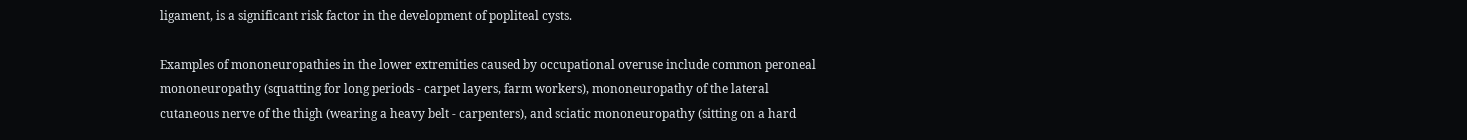ligament, is a significant risk factor in the development of popliteal cysts.

Examples of mononeuropathies in the lower extremities caused by occupational overuse include common peroneal mononeuropathy (squatting for long periods - carpet layers, farm workers), mononeuropathy of the lateral cutaneous nerve of the thigh (wearing a heavy belt - carpenters), and sciatic mononeuropathy (sitting on a hard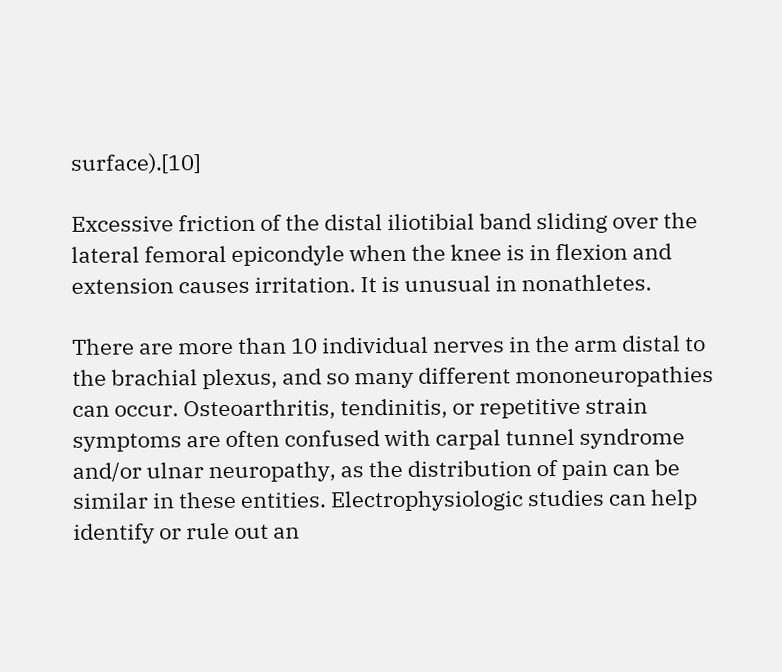surface).[10]

Excessive friction of the distal iliotibial band sliding over the lateral femoral epicondyle when the knee is in flexion and extension causes irritation. It is unusual in nonathletes.

There are more than 10 individual nerves in the arm distal to the brachial plexus, and so many different mononeuropathies can occur. Osteoarthritis, tendinitis, or repetitive strain symptoms are often confused with carpal tunnel syndrome and/or ulnar neuropathy, as the distribution of pain can be similar in these entities. Electrophysiologic studies can help identify or rule out an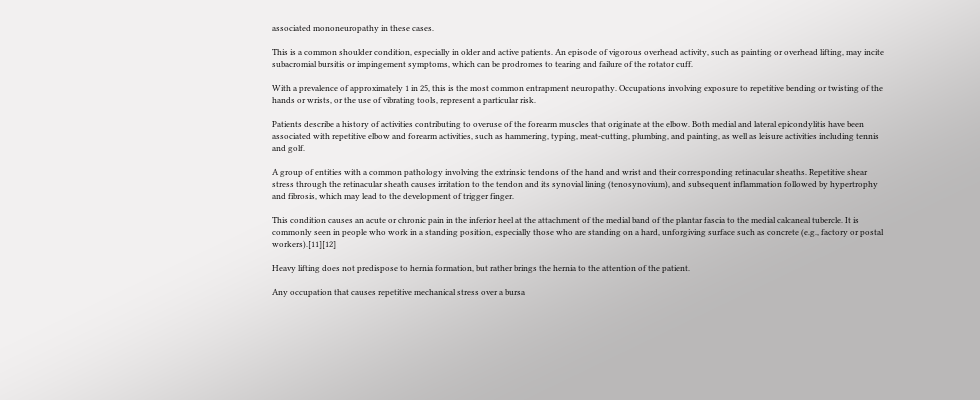associated mononeuropathy in these cases.

This is a common shoulder condition, especially in older and active patients. An episode of vigorous overhead activity, such as painting or overhead lifting, may incite subacromial bursitis or impingement symptoms, which can be prodromes to tearing and failure of the rotator cuff.

With a prevalence of approximately 1 in 25, this is the most common entrapment neuropathy. Occupations involving exposure to repetitive bending or twisting of the hands or wrists, or the use of vibrating tools, represent a particular risk.

Patients describe a history of activities contributing to overuse of the forearm muscles that originate at the elbow. Both medial and lateral epicondylitis have been associated with repetitive elbow and forearm activities, such as hammering, typing, meat-cutting, plumbing, and painting, as well as leisure activities including tennis and golf.

A group of entities with a common pathology involving the extrinsic tendons of the hand and wrist and their corresponding retinacular sheaths. Repetitive shear stress through the retinacular sheath causes irritation to the tendon and its synovial lining (tenosynovium), and subsequent inflammation followed by hypertrophy and fibrosis, which may lead to the development of trigger finger.

This condition causes an acute or chronic pain in the inferior heel at the attachment of the medial band of the plantar fascia to the medial calcaneal tubercle. It is commonly seen in people who work in a standing position, especially those who are standing on a hard, unforgiving surface such as concrete (e.g., factory or postal workers).[11][12]

Heavy lifting does not predispose to hernia formation, but rather brings the hernia to the attention of the patient.

Any occupation that causes repetitive mechanical stress over a bursa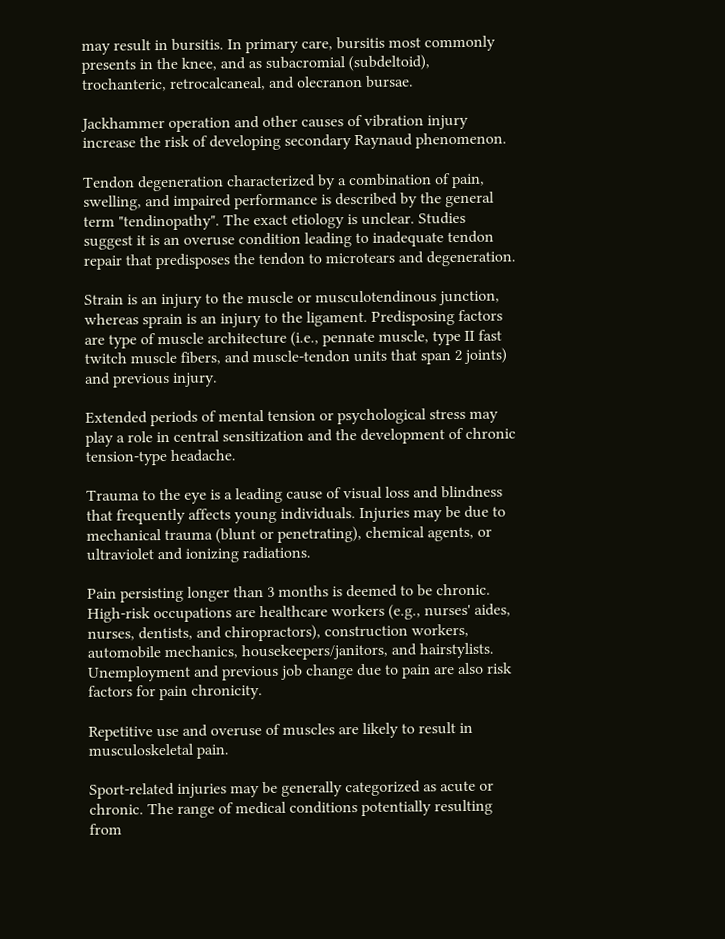may result in bursitis. In primary care, bursitis most commonly presents in the knee, and as subacromial (subdeltoid), trochanteric, retrocalcaneal, and olecranon bursae.

Jackhammer operation and other causes of vibration injury increase the risk of developing secondary Raynaud phenomenon.

Tendon degeneration characterized by a combination of pain, swelling, and impaired performance is described by the general term "tendinopathy". The exact etiology is unclear. Studies suggest it is an overuse condition leading to inadequate tendon repair that predisposes the tendon to microtears and degeneration.

Strain is an injury to the muscle or musculotendinous junction, whereas sprain is an injury to the ligament. Predisposing factors are type of muscle architecture (i.e., pennate muscle, type II fast twitch muscle fibers, and muscle-tendon units that span 2 joints) and previous injury.

Extended periods of mental tension or psychological stress may play a role in central sensitization and the development of chronic tension-type headache.

Trauma to the eye is a leading cause of visual loss and blindness that frequently affects young individuals. Injuries may be due to mechanical trauma (blunt or penetrating), chemical agents, or ultraviolet and ionizing radiations.

Pain persisting longer than 3 months is deemed to be chronic. High-risk occupations are healthcare workers (e.g., nurses' aides, nurses, dentists, and chiropractors), construction workers, automobile mechanics, housekeepers/janitors, and hairstylists. Unemployment and previous job change due to pain are also risk factors for pain chronicity.

Repetitive use and overuse of muscles are likely to result in musculoskeletal pain.

Sport-related injuries may be generally categorized as acute or chronic. The range of medical conditions potentially resulting from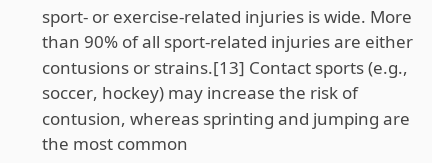sport- or exercise-related injuries is wide. More than 90% of all sport-related injuries are either contusions or strains.[13] Contact sports (e.g., soccer, hockey) may increase the risk of contusion, whereas sprinting and jumping are the most common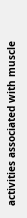activities associated with muscle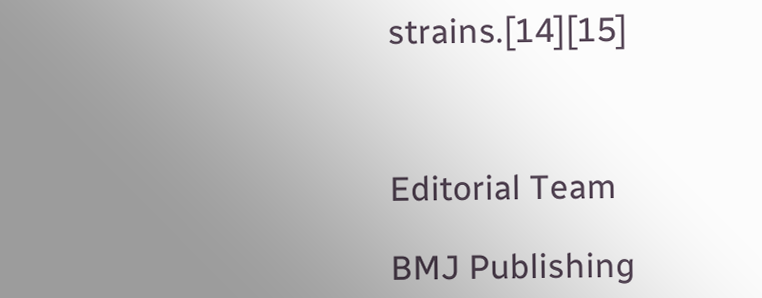strains.[14][15]



Editorial Team

BMJ Publishing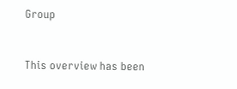Group


This overview has been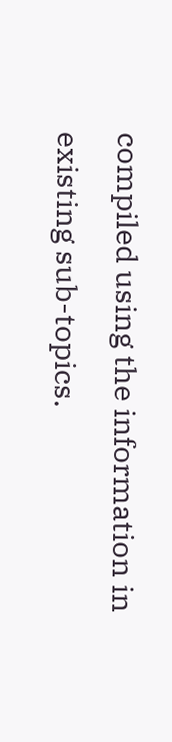compiled using the information in existing sub-topics.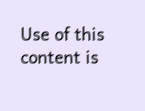Use of this content is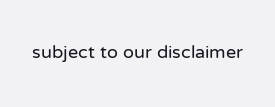subject to our disclaimer